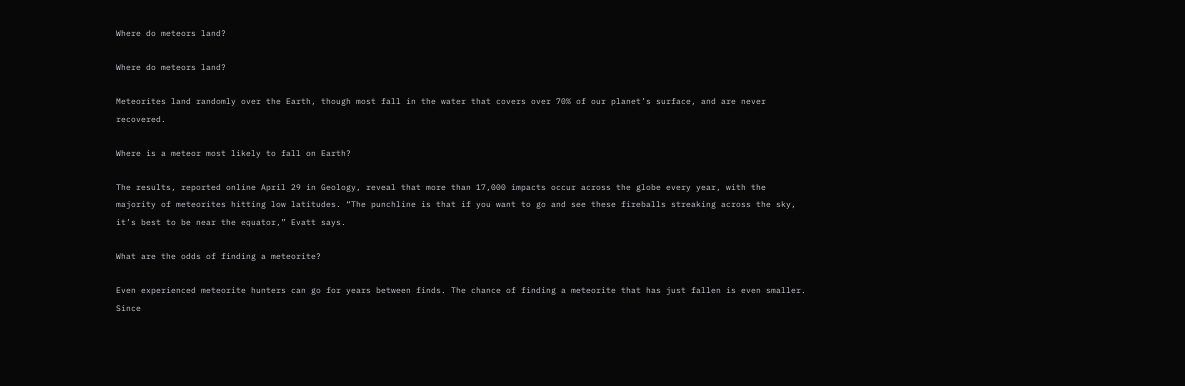Where do meteors land?

Where do meteors land?

Meteorites land randomly over the Earth, though most fall in the water that covers over 70% of our planet’s surface, and are never recovered.

Where is a meteor most likely to fall on Earth?

The results, reported online April 29 in Geology, reveal that more than 17,000 impacts occur across the globe every year, with the majority of meteorites hitting low latitudes. “The punchline is that if you want to go and see these fireballs streaking across the sky, it’s best to be near the equator,” Evatt says.

What are the odds of finding a meteorite?

Even experienced meteorite hunters can go for years between finds. The chance of finding a meteorite that has just fallen is even smaller. Since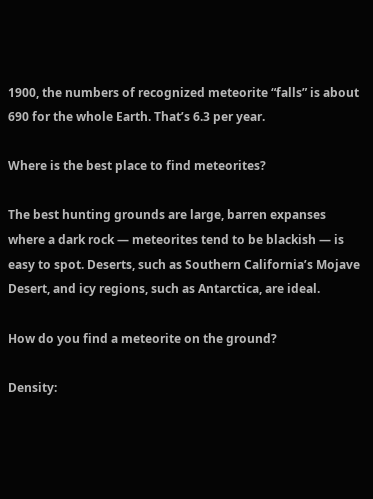1900, the numbers of recognized meteorite “falls” is about 690 for the whole Earth. That’s 6.3 per year.

Where is the best place to find meteorites?

The best hunting grounds are large, barren expanses where a dark rock — meteorites tend to be blackish — is easy to spot. Deserts, such as Southern California’s Mojave Desert, and icy regions, such as Antarctica, are ideal.

How do you find a meteorite on the ground?

Density: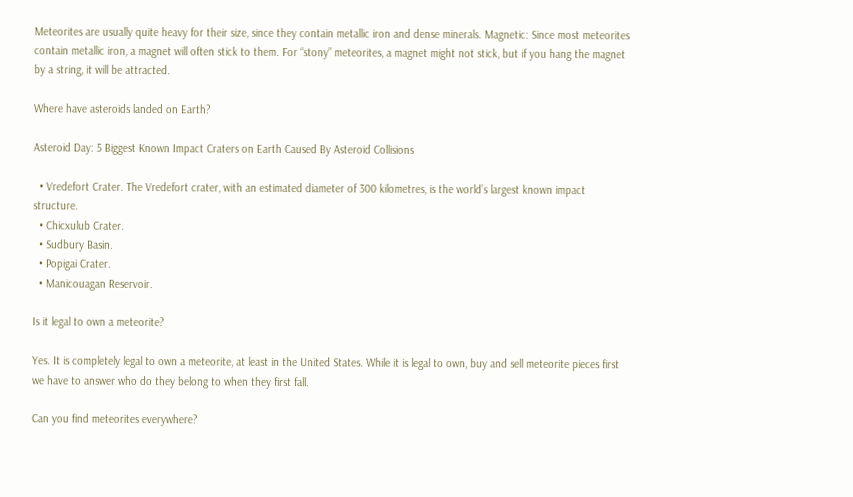Meteorites are usually quite heavy for their size, since they contain metallic iron and dense minerals. Magnetic: Since most meteorites contain metallic iron, a magnet will often stick to them. For “stony” meteorites, a magnet might not stick, but if you hang the magnet by a string, it will be attracted.

Where have asteroids landed on Earth?

Asteroid Day: 5 Biggest Known Impact Craters on Earth Caused By Asteroid Collisions

  • Vredefort Crater. The Vredefort crater, with an estimated diameter of 300 kilometres, is the world’s largest known impact structure.
  • Chicxulub Crater.
  • Sudbury Basin.
  • Popigai Crater.
  • Manicouagan Reservoir.

Is it legal to own a meteorite?

Yes. It is completely legal to own a meteorite, at least in the United States. While it is legal to own, buy and sell meteorite pieces first we have to answer who do they belong to when they first fall.

Can you find meteorites everywhere?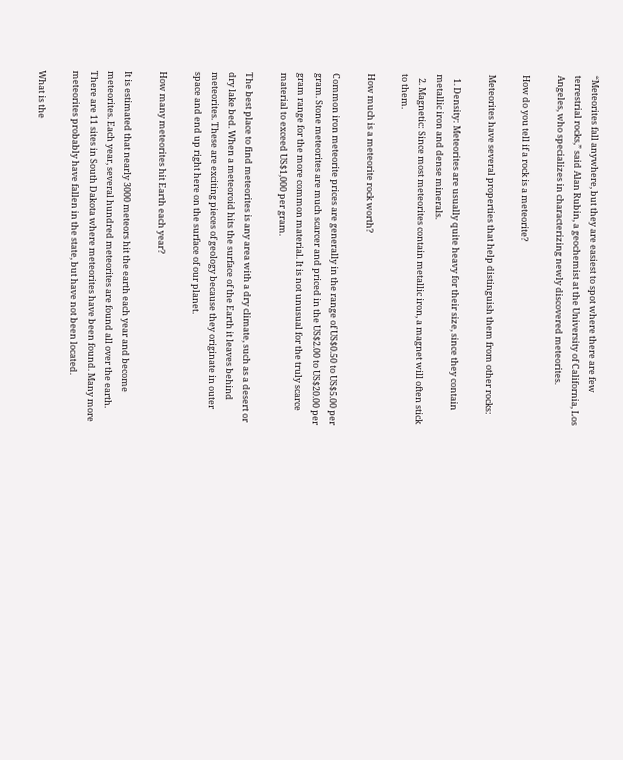“Meteorites fall anywhere, but they are easiest to spot where there are few terrestrial rocks,” said Alan Rubin, a geochemist at the University of California, Los Angeles, who specializes in characterizing newly discovered meteorites.

How do you tell if a rock is a meteorite?

Meteorites have several properties that help distinguish them from other rocks:

  1. Density: Meteorites are usually quite heavy for their size, since they contain metallic iron and dense minerals.
  2. Magnetic: Since most meteorites contain metallic iron, a magnet will often stick to them.

How much is a meteorite rock worth?

Common iron meteorite prices are generally in the range of US$0.50 to US$5.00 per gram. Stone meteorites are much scarcer and priced in the US$2.00 to US$20.00 per gram range for the more common material. It is not unusual for the truly scarce material to exceed US$1,000 per gram.

The best place to find meteorites is any area with a dry climate, such as a desert or dry lake bed. When a meteoroid hits the surface of the Earth it leaves behind meteorites. These are exciting pieces of geology because they originate in outer space and end up right here on the surface of our planet.

How many meteorites hit Earth each year?

It is estimated that nearly 3000 meteors hit the earth each year and become meteorites. Each year, several hundred meteorites are found all over the earth. There are 11 sites in South Dakota where meteorites have been found. Many more meteorites probably have fallen in the state, but have not been located.

What is the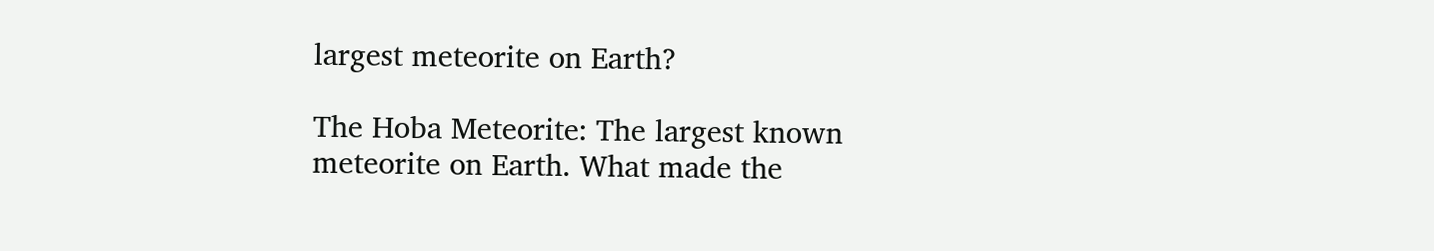largest meteorite on Earth?

The Hoba Meteorite: The largest known meteorite on Earth. What made the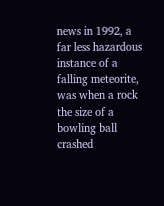news in 1992, a far less hazardous instance of a falling meteorite, was when a rock the size of a bowling ball crashed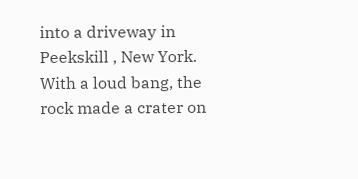into a driveway in Peekskill , New York. With a loud bang, the rock made a crater on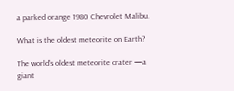a parked orange 1980 Chevrolet Malibu.

What is the oldest meteorite on Earth?

The world’s oldest meteorite crater —a giant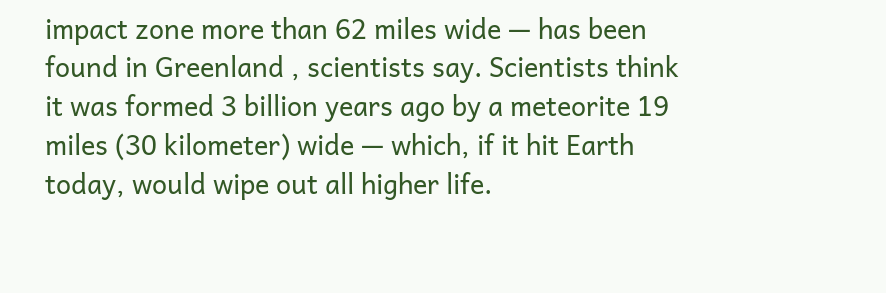impact zone more than 62 miles wide — has been found in Greenland , scientists say. Scientists think it was formed 3 billion years ago by a meteorite 19 miles (30 kilometer) wide — which, if it hit Earth today, would wipe out all higher life.